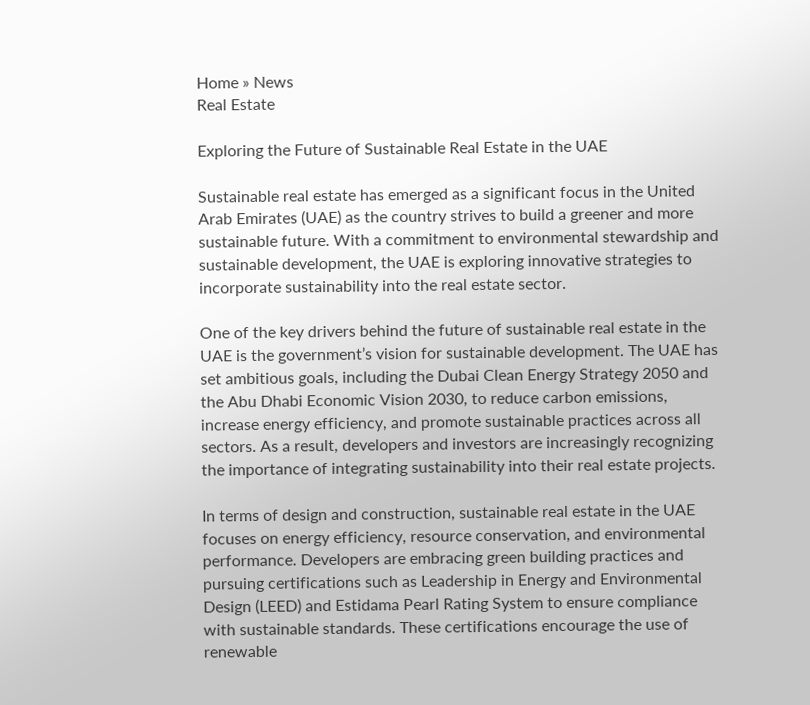Home » News
Real Estate

Exploring the Future of Sustainable Real Estate in the UAE

Sustainable real estate has emerged as a significant focus in the United Arab Emirates (UAE) as the country strives to build a greener and more sustainable future. With a commitment to environmental stewardship and sustainable development, the UAE is exploring innovative strategies to incorporate sustainability into the real estate sector.

One of the key drivers behind the future of sustainable real estate in the UAE is the government’s vision for sustainable development. The UAE has set ambitious goals, including the Dubai Clean Energy Strategy 2050 and the Abu Dhabi Economic Vision 2030, to reduce carbon emissions, increase energy efficiency, and promote sustainable practices across all sectors. As a result, developers and investors are increasingly recognizing the importance of integrating sustainability into their real estate projects.

In terms of design and construction, sustainable real estate in the UAE focuses on energy efficiency, resource conservation, and environmental performance. Developers are embracing green building practices and pursuing certifications such as Leadership in Energy and Environmental Design (LEED) and Estidama Pearl Rating System to ensure compliance with sustainable standards. These certifications encourage the use of renewable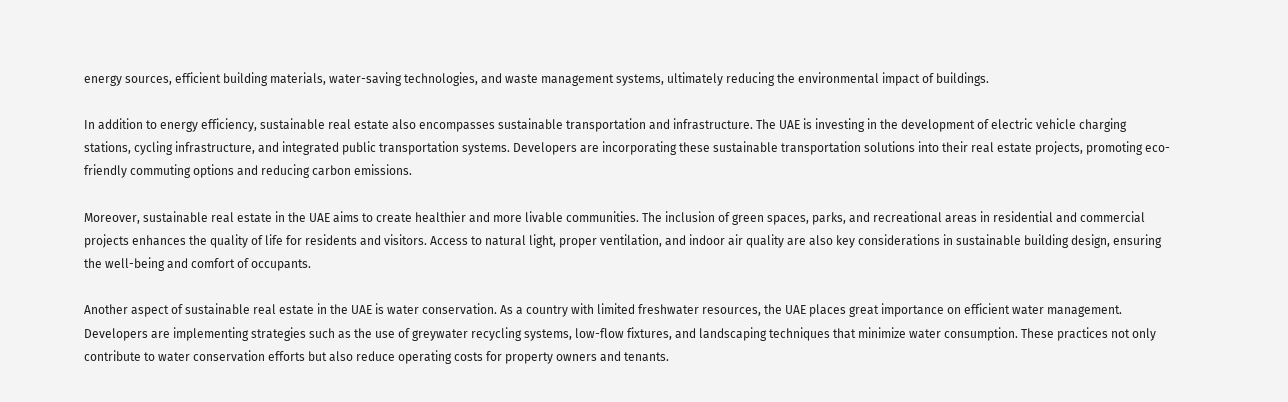energy sources, efficient building materials, water-saving technologies, and waste management systems, ultimately reducing the environmental impact of buildings.

In addition to energy efficiency, sustainable real estate also encompasses sustainable transportation and infrastructure. The UAE is investing in the development of electric vehicle charging stations, cycling infrastructure, and integrated public transportation systems. Developers are incorporating these sustainable transportation solutions into their real estate projects, promoting eco-friendly commuting options and reducing carbon emissions.

Moreover, sustainable real estate in the UAE aims to create healthier and more livable communities. The inclusion of green spaces, parks, and recreational areas in residential and commercial projects enhances the quality of life for residents and visitors. Access to natural light, proper ventilation, and indoor air quality are also key considerations in sustainable building design, ensuring the well-being and comfort of occupants.

Another aspect of sustainable real estate in the UAE is water conservation. As a country with limited freshwater resources, the UAE places great importance on efficient water management. Developers are implementing strategies such as the use of greywater recycling systems, low-flow fixtures, and landscaping techniques that minimize water consumption. These practices not only contribute to water conservation efforts but also reduce operating costs for property owners and tenants.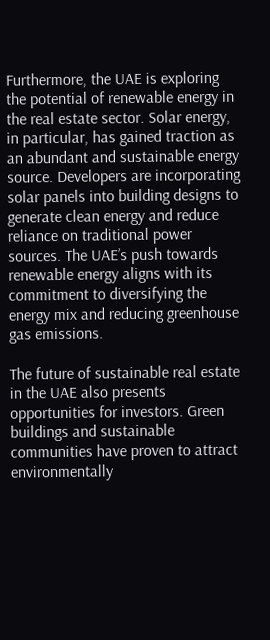Furthermore, the UAE is exploring the potential of renewable energy in the real estate sector. Solar energy, in particular, has gained traction as an abundant and sustainable energy source. Developers are incorporating solar panels into building designs to generate clean energy and reduce reliance on traditional power sources. The UAE’s push towards renewable energy aligns with its commitment to diversifying the energy mix and reducing greenhouse gas emissions.

The future of sustainable real estate in the UAE also presents opportunities for investors. Green buildings and sustainable communities have proven to attract environmentally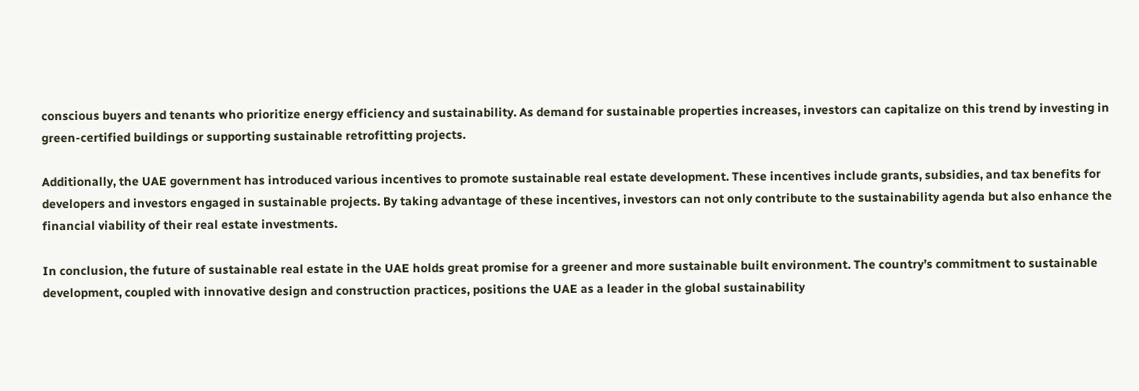conscious buyers and tenants who prioritize energy efficiency and sustainability. As demand for sustainable properties increases, investors can capitalize on this trend by investing in green-certified buildings or supporting sustainable retrofitting projects.

Additionally, the UAE government has introduced various incentives to promote sustainable real estate development. These incentives include grants, subsidies, and tax benefits for developers and investors engaged in sustainable projects. By taking advantage of these incentives, investors can not only contribute to the sustainability agenda but also enhance the financial viability of their real estate investments.

In conclusion, the future of sustainable real estate in the UAE holds great promise for a greener and more sustainable built environment. The country’s commitment to sustainable development, coupled with innovative design and construction practices, positions the UAE as a leader in the global sustainability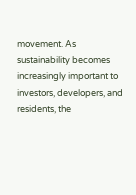movement. As sustainability becomes increasingly important to investors, developers, and residents, the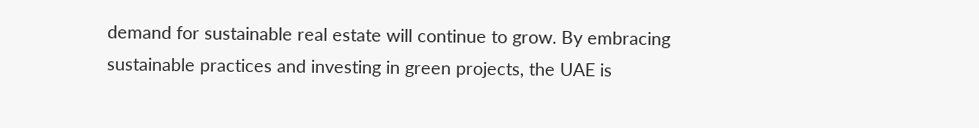demand for sustainable real estate will continue to grow. By embracing sustainable practices and investing in green projects, the UAE is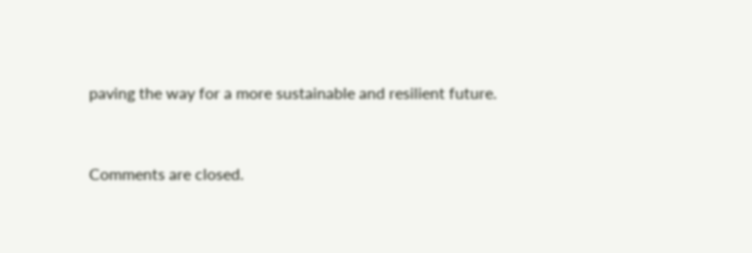paving the way for a more sustainable and resilient future.


Comments are closed.